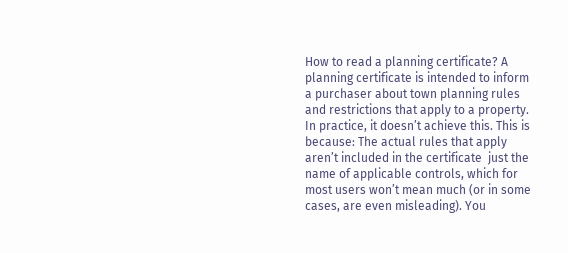How to read a planning certificate? A planning certificate is intended to inform a purchaser about town planning rules and restrictions that apply to a property. In practice, it doesn’t achieve this. This is because: The actual rules that apply aren’t included in the certificate  just the name of applicable controls, which for most users won’t mean much (or in some cases, are even misleading). You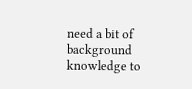need a bit of background knowledge to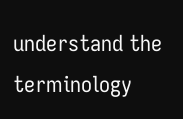understand the terminology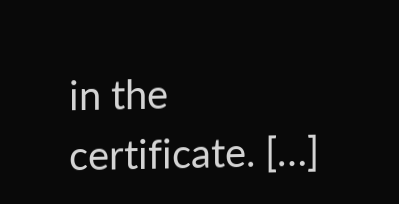in the certificate. […]